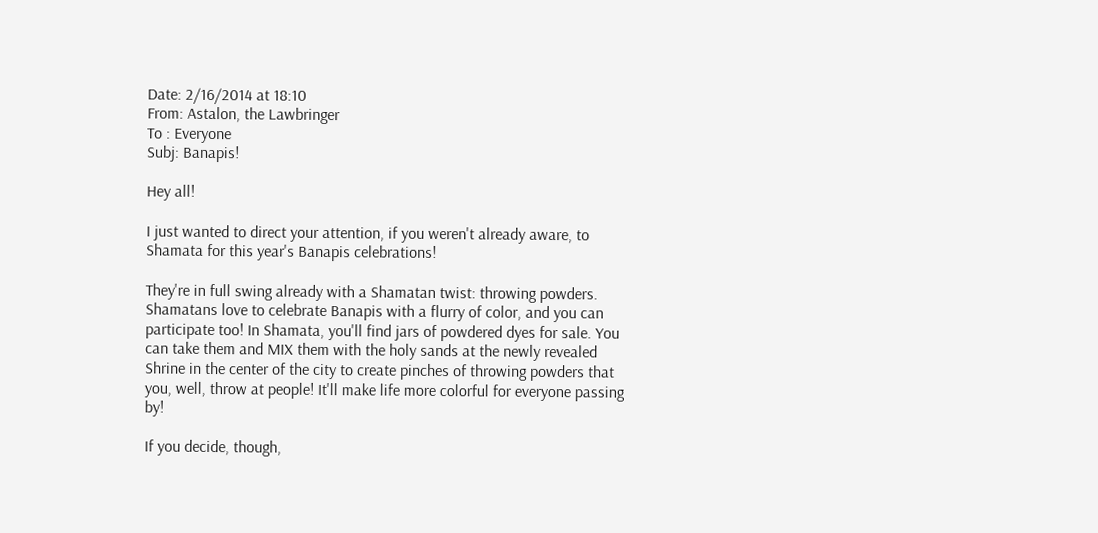Date: 2/16/2014 at 18:10
From: Astalon, the Lawbringer
To : Everyone
Subj: Banapis!

Hey all!

I just wanted to direct your attention, if you weren't already aware, to Shamata for this year's Banapis celebrations!

They're in full swing already with a Shamatan twist: throwing powders. Shamatans love to celebrate Banapis with a flurry of color, and you can participate too! In Shamata, you'll find jars of powdered dyes for sale. You can take them and MIX them with the holy sands at the newly revealed Shrine in the center of the city to create pinches of throwing powders that you, well, throw at people! It'll make life more colorful for everyone passing by!

If you decide, though,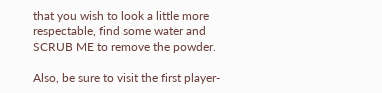that you wish to look a little more respectable, find some water and SCRUB ME to remove the powder.

Also, be sure to visit the first player-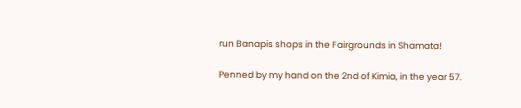run Banapis shops in the Fairgrounds in Shamata!

Penned by my hand on the 2nd of Kimia, in the year 57.